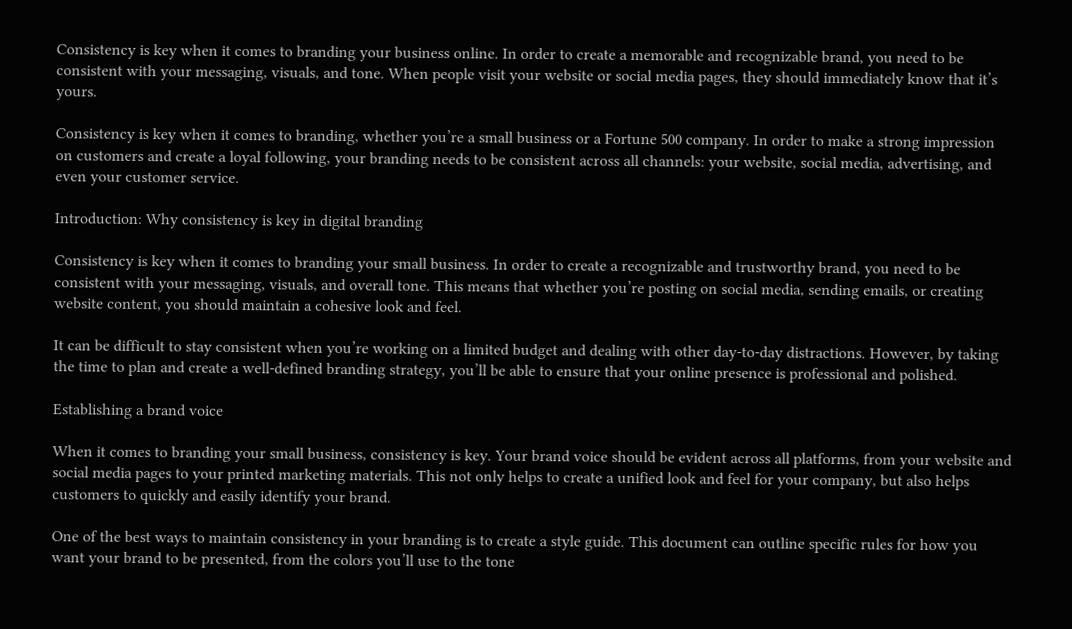Consistency is key when it comes to branding your business online. In order to create a memorable and recognizable brand, you need to be consistent with your messaging, visuals, and tone. When people visit your website or social media pages, they should immediately know that it’s yours.

Consistency is key when it comes to branding, whether you’re a small business or a Fortune 500 company. In order to make a strong impression on customers and create a loyal following, your branding needs to be consistent across all channels: your website, social media, advertising, and even your customer service.

Introduction: Why consistency is key in digital branding

Consistency is key when it comes to branding your small business. In order to create a recognizable and trustworthy brand, you need to be consistent with your messaging, visuals, and overall tone. This means that whether you’re posting on social media, sending emails, or creating website content, you should maintain a cohesive look and feel.

It can be difficult to stay consistent when you’re working on a limited budget and dealing with other day-to-day distractions. However, by taking the time to plan and create a well-defined branding strategy, you’ll be able to ensure that your online presence is professional and polished.

Establishing a brand voice

When it comes to branding your small business, consistency is key. Your brand voice should be evident across all platforms, from your website and social media pages to your printed marketing materials. This not only helps to create a unified look and feel for your company, but also helps customers to quickly and easily identify your brand.

One of the best ways to maintain consistency in your branding is to create a style guide. This document can outline specific rules for how you want your brand to be presented, from the colors you’ll use to the tone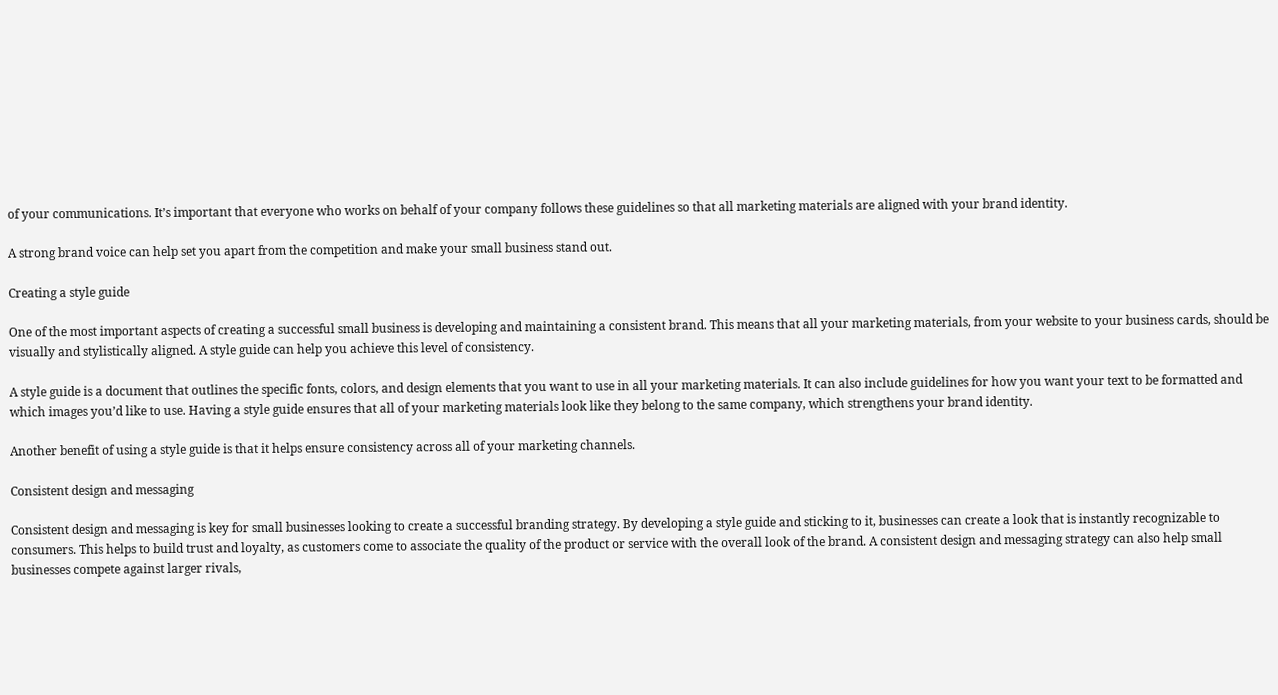of your communications. It’s important that everyone who works on behalf of your company follows these guidelines so that all marketing materials are aligned with your brand identity.

A strong brand voice can help set you apart from the competition and make your small business stand out.

Creating a style guide

One of the most important aspects of creating a successful small business is developing and maintaining a consistent brand. This means that all your marketing materials, from your website to your business cards, should be visually and stylistically aligned. A style guide can help you achieve this level of consistency.

A style guide is a document that outlines the specific fonts, colors, and design elements that you want to use in all your marketing materials. It can also include guidelines for how you want your text to be formatted and which images you’d like to use. Having a style guide ensures that all of your marketing materials look like they belong to the same company, which strengthens your brand identity.

Another benefit of using a style guide is that it helps ensure consistency across all of your marketing channels.

Consistent design and messaging

Consistent design and messaging is key for small businesses looking to create a successful branding strategy. By developing a style guide and sticking to it, businesses can create a look that is instantly recognizable to consumers. This helps to build trust and loyalty, as customers come to associate the quality of the product or service with the overall look of the brand. A consistent design and messaging strategy can also help small businesses compete against larger rivals,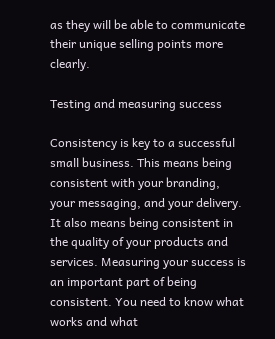as they will be able to communicate their unique selling points more clearly.

Testing and measuring success

Consistency is key to a successful small business. This means being consistent with your branding, your messaging, and your delivery. It also means being consistent in the quality of your products and services. Measuring your success is an important part of being consistent. You need to know what works and what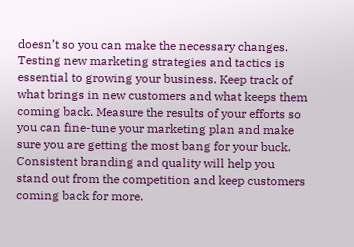doesn’t so you can make the necessary changes. Testing new marketing strategies and tactics is essential to growing your business. Keep track of what brings in new customers and what keeps them coming back. Measure the results of your efforts so you can fine-tune your marketing plan and make sure you are getting the most bang for your buck. Consistent branding and quality will help you stand out from the competition and keep customers coming back for more.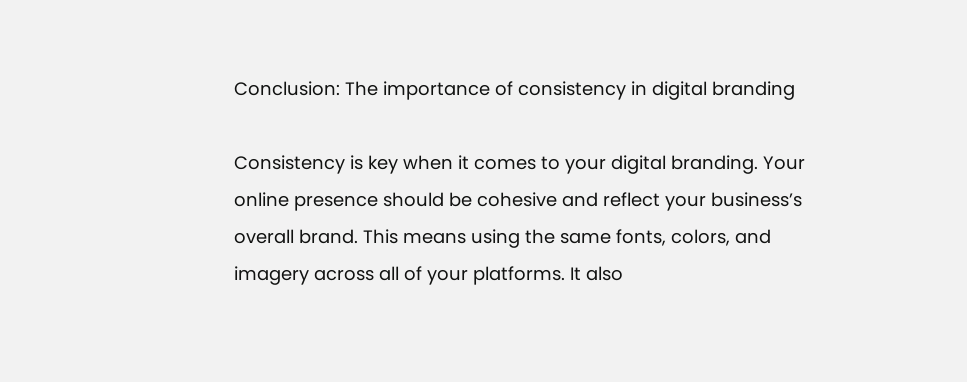Conclusion: The importance of consistency in digital branding

Consistency is key when it comes to your digital branding. Your online presence should be cohesive and reflect your business’s overall brand. This means using the same fonts, colors, and imagery across all of your platforms. It also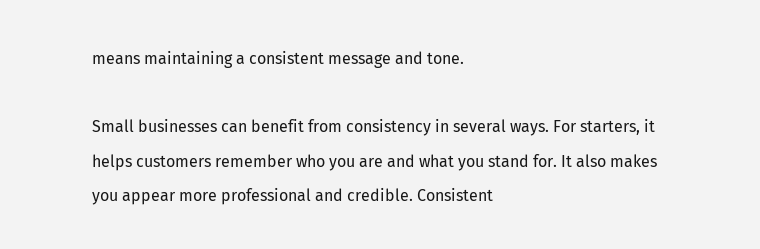means maintaining a consistent message and tone.

Small businesses can benefit from consistency in several ways. For starters, it helps customers remember who you are and what you stand for. It also makes you appear more professional and credible. Consistent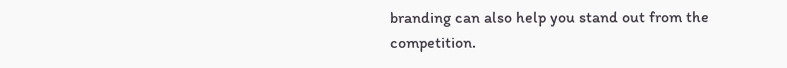branding can also help you stand out from the competition.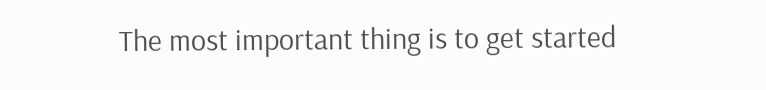The most important thing is to get started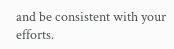and be consistent with your efforts.